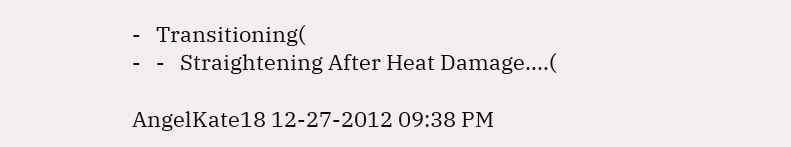-   Transitioning(
-   -   Straightening After Heat Damage....(

AngelKate18 12-27-2012 09:38 PM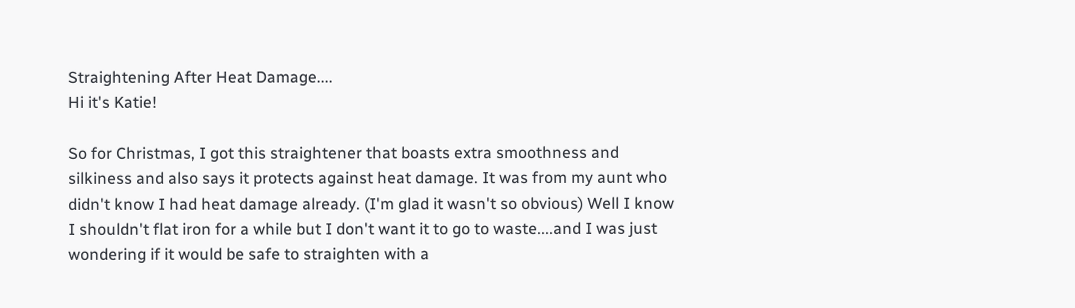Straightening After Heat Damage....
Hi it's Katie!

So for Christmas, I got this straightener that boasts extra smoothness and silkiness and also says it protects against heat damage. It was from my aunt who didn't know I had heat damage already. (I'm glad it wasn't so obvious) Well I know I shouldn't flat iron for a while but I don't want it to go to waste....and I was just wondering if it would be safe to straighten with a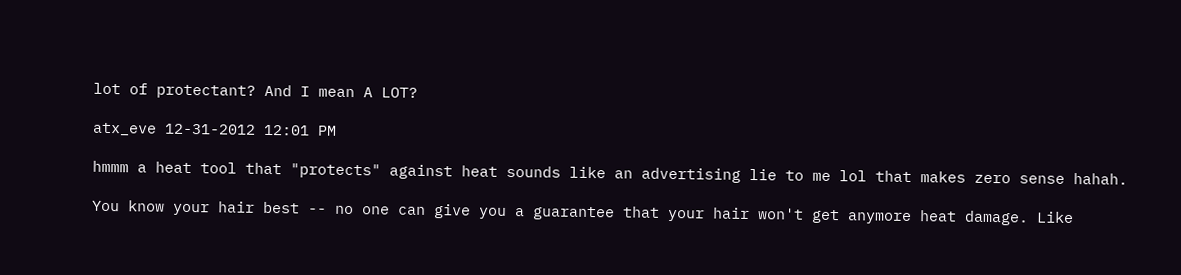lot of protectant? And I mean A LOT?

atx_eve 12-31-2012 12:01 PM

hmmm a heat tool that "protects" against heat sounds like an advertising lie to me lol that makes zero sense hahah.

You know your hair best -- no one can give you a guarantee that your hair won't get anymore heat damage. Like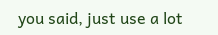you said, just use a lot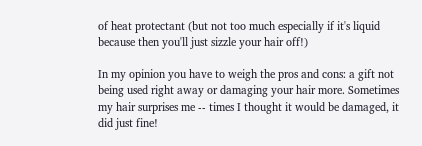of heat protectant (but not too much especially if it's liquid because then you'll just sizzle your hair off!)

In my opinion you have to weigh the pros and cons: a gift not being used right away or damaging your hair more. Sometimes my hair surprises me -- times I thought it would be damaged, it did just fine!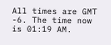All times are GMT -6. The time now is 01:19 AM.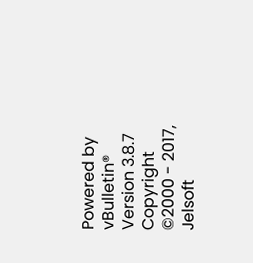Powered by vBulletin® Version 3.8.7
Copyright ©2000 - 2017, Jelsoft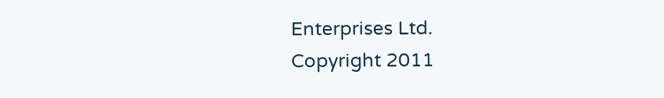Enterprises Ltd.
Copyright 2011